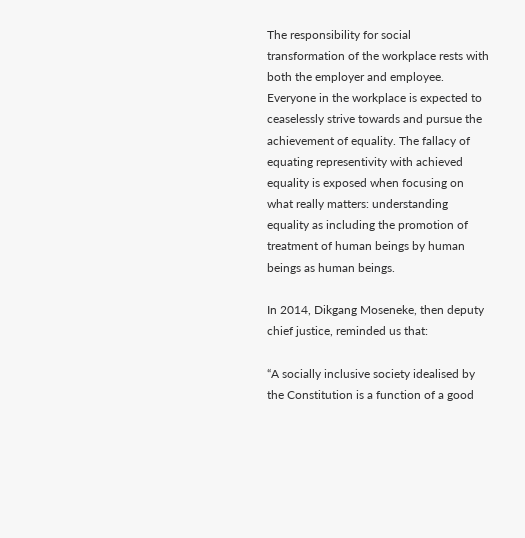The responsibility for social transformation of the workplace rests with both the employer and employee. Everyone in the workplace is expected to ceaselessly strive towards and pursue the achievement of equality. The fallacy of equating representivity with achieved equality is exposed when focusing on what really matters: understanding equality as including the promotion of treatment of human beings by human beings as human beings.

In 2014, Dikgang Moseneke, then deputy chief justice, reminded us that:

“A socially inclusive society idealised by the Constitution is a function of a good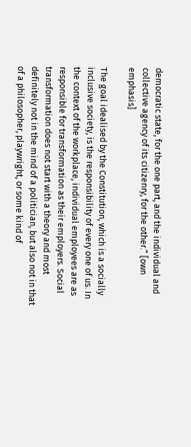democratic state, for the one part, and the individual and collective agency of its citizenry, for the other.” [own emphasis]

The goal idealised by the Constitution, which is a socially inclusive society, is the responsibility of every one of us. In the context of the workplace, individual employees are as responsible for transformation as their employers. Social transformation does not start with a theory and most definitely not in the mind of a politician, but also not in that of a philosopher, playwright, or some kind of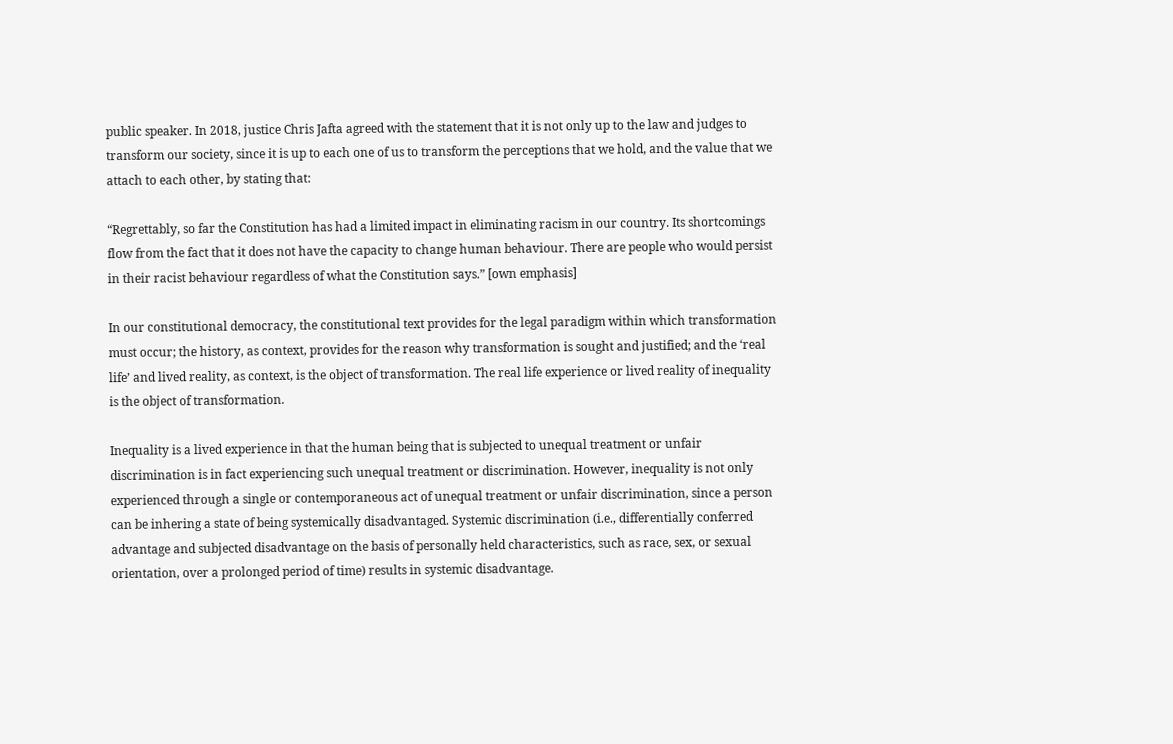public speaker. In 2018, justice Chris Jafta agreed with the statement that it is not only up to the law and judges to transform our society, since it is up to each one of us to transform the perceptions that we hold, and the value that we attach to each other, by stating that:

“Regrettably, so far the Constitution has had a limited impact in eliminating racism in our country. Its shortcomings flow from the fact that it does not have the capacity to change human behaviour. There are people who would persist in their racist behaviour regardless of what the Constitution says.” [own emphasis]

In our constitutional democracy, the constitutional text provides for the legal paradigm within which transformation must occur; the history, as context, provides for the reason why transformation is sought and justified; and the ‘real life’ and lived reality, as context, is the object of transformation. The real life experience or lived reality of inequality is the object of transformation.

Inequality is a lived experience in that the human being that is subjected to unequal treatment or unfair discrimination is in fact experiencing such unequal treatment or discrimination. However, inequality is not only experienced through a single or contemporaneous act of unequal treatment or unfair discrimination, since a person can be inhering a state of being systemically disadvantaged. Systemic discrimination (i.e., differentially conferred advantage and subjected disadvantage on the basis of personally held characteristics, such as race, sex, or sexual orientation, over a prolonged period of time) results in systemic disadvantage.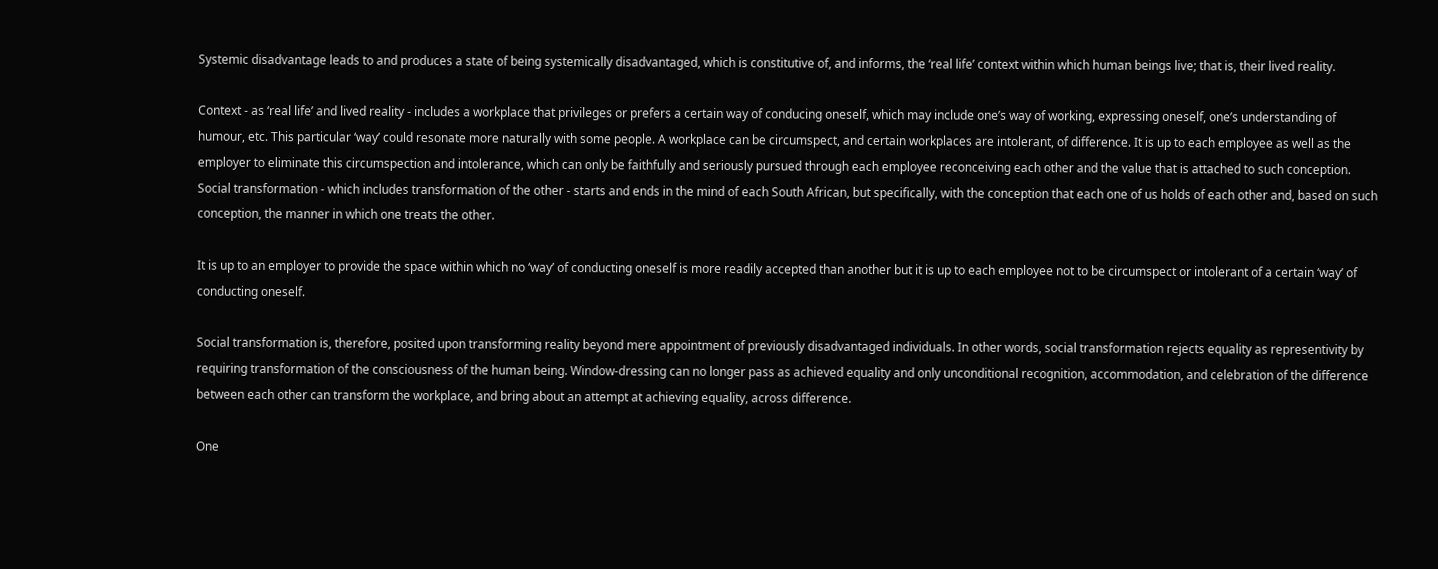Systemic disadvantage leads to and produces a state of being systemically disadvantaged, which is constitutive of, and informs, the ‘real life’ context within which human beings live; that is, their lived reality.

Context - as ‘real life’ and lived reality - includes a workplace that privileges or prefers a certain way of conducing oneself, which may include one’s way of working, expressing oneself, one’s understanding of humour, etc. This particular ‘way’ could resonate more naturally with some people. A workplace can be circumspect, and certain workplaces are intolerant, of difference. It is up to each employee as well as the employer to eliminate this circumspection and intolerance, which can only be faithfully and seriously pursued through each employee reconceiving each other and the value that is attached to such conception. Social transformation - which includes transformation of the other - starts and ends in the mind of each South African, but specifically, with the conception that each one of us holds of each other and, based on such conception, the manner in which one treats the other.

It is up to an employer to provide the space within which no ‘way’ of conducting oneself is more readily accepted than another but it is up to each employee not to be circumspect or intolerant of a certain ‘way’ of conducting oneself.

Social transformation is, therefore, posited upon transforming reality beyond mere appointment of previously disadvantaged individuals. In other words, social transformation rejects equality as representivity by requiring transformation of the consciousness of the human being. Window-dressing can no longer pass as achieved equality and only unconditional recognition, accommodation, and celebration of the difference between each other can transform the workplace, and bring about an attempt at achieving equality, across difference.

One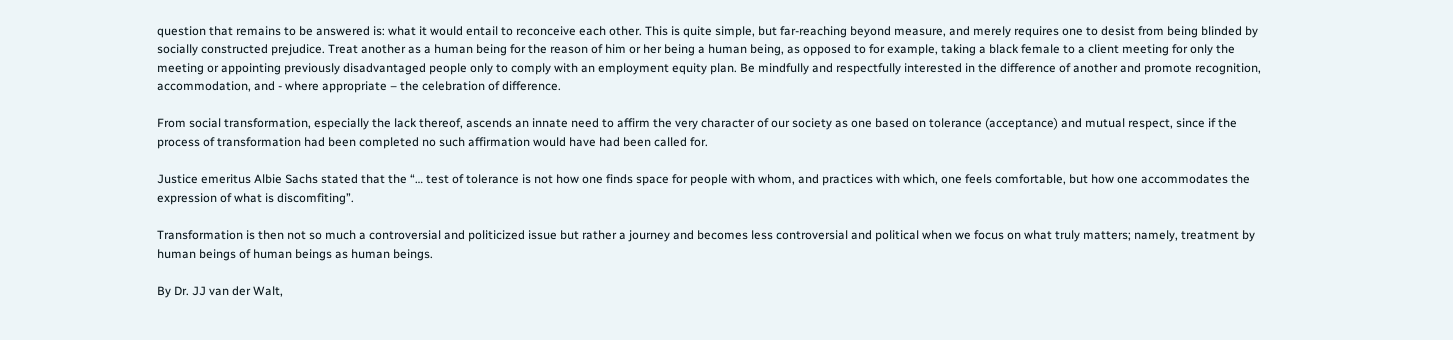question that remains to be answered is: what it would entail to reconceive each other. This is quite simple, but far-reaching beyond measure, and merely requires one to desist from being blinded by socially constructed prejudice. Treat another as a human being for the reason of him or her being a human being, as opposed to for example, taking a black female to a client meeting for only the meeting or appointing previously disadvantaged people only to comply with an employment equity plan. Be mindfully and respectfully interested in the difference of another and promote recognition, accommodation, and - where appropriate – the celebration of difference.

From social transformation, especially the lack thereof, ascends an innate need to affirm the very character of our society as one based on tolerance (acceptance) and mutual respect, since if the process of transformation had been completed no such affirmation would have had been called for.

Justice emeritus Albie Sachs stated that the “… test of tolerance is not how one finds space for people with whom, and practices with which, one feels comfortable, but how one accommodates the expression of what is discomfiting”.

Transformation is then not so much a controversial and politicized issue but rather a journey and becomes less controversial and political when we focus on what truly matters; namely, treatment by human beings of human beings as human beings.

By Dr. JJ van der Walt,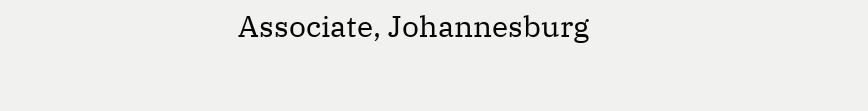Associate, Johannesburg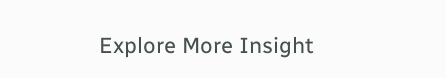Explore More Insight